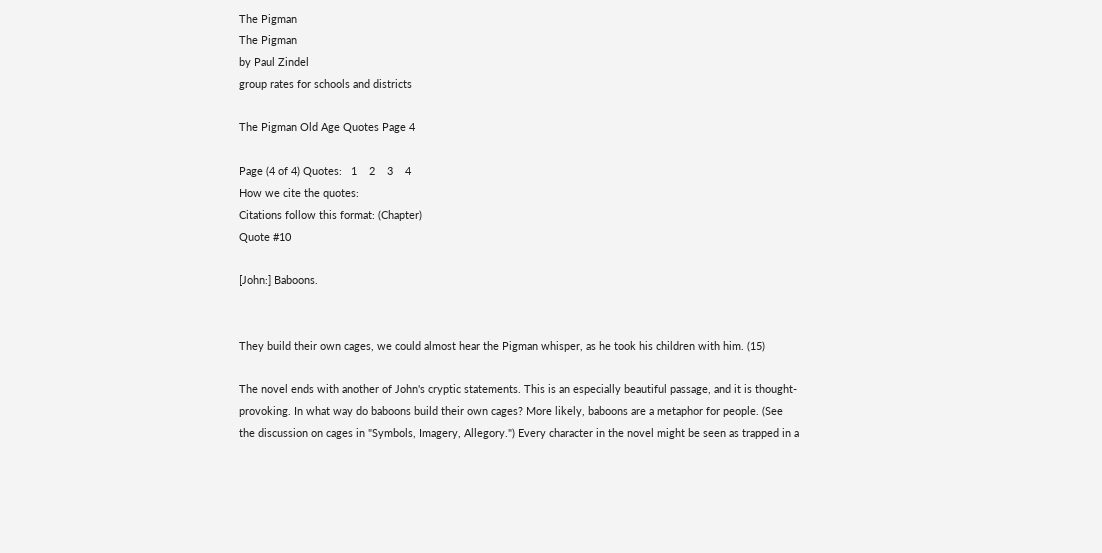The Pigman
The Pigman
by Paul Zindel
group rates for schools and districts

The Pigman Old Age Quotes Page 4

Page (4 of 4) Quotes:   1    2    3    4
How we cite the quotes:
Citations follow this format: (Chapter)
Quote #10

[John:] Baboons.


They build their own cages, we could almost hear the Pigman whisper, as he took his children with him. (15)

The novel ends with another of John's cryptic statements. This is an especially beautiful passage, and it is thought-provoking. In what way do baboons build their own cages? More likely, baboons are a metaphor for people. (See the discussion on cages in "Symbols, Imagery, Allegory.") Every character in the novel might be seen as trapped in a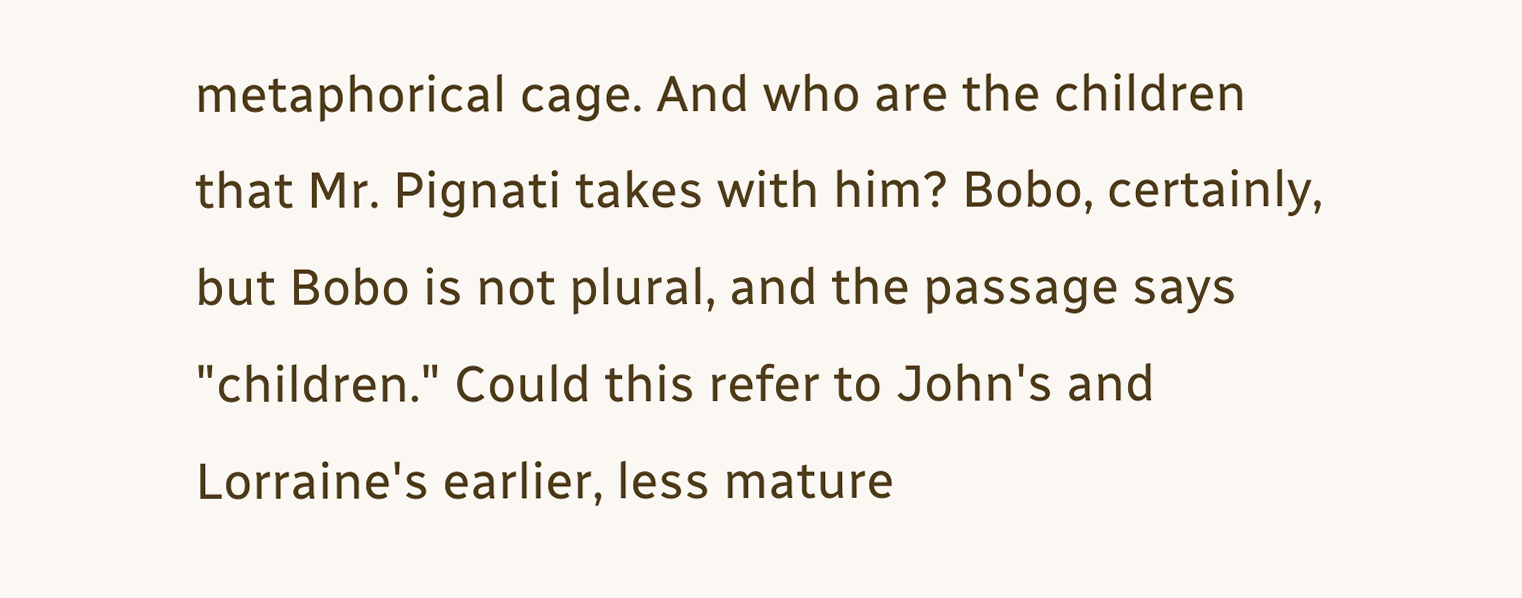metaphorical cage. And who are the children that Mr. Pignati takes with him? Bobo, certainly, but Bobo is not plural, and the passage says "children." Could this refer to John's and Lorraine's earlier, less mature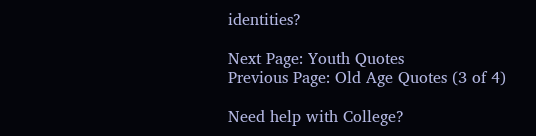identities?

Next Page: Youth Quotes
Previous Page: Old Age Quotes (3 of 4)

Need help with College?